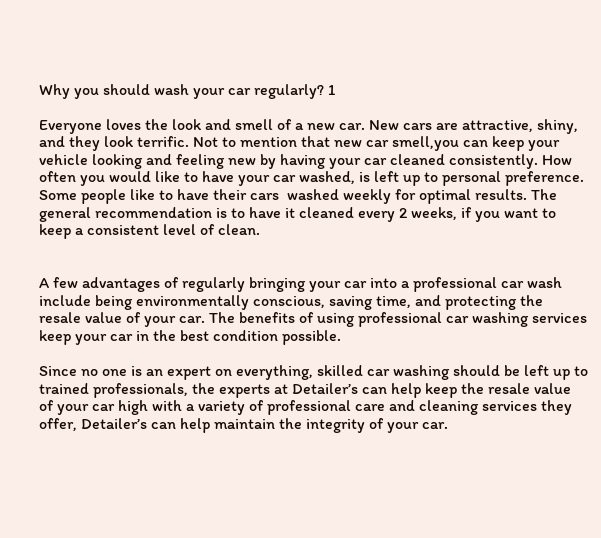Why you should wash your car regularly? 1

Everyone loves the look and smell of a new car. New cars are attractive, shiny, and they look terrific. Not to mention that new car smell,you can keep your vehicle looking and feeling new by having your car cleaned consistently. How often you would like to have your car washed, is left up to personal preference. Some people like to have their cars  washed weekly for optimal results. The general recommendation is to have it cleaned every 2 weeks, if you want to keep a consistent level of clean.


A few advantages of regularly bringing your car into a professional car wash include being environmentally conscious, saving time, and protecting the resale value of your car. The benefits of using professional car washing services keep your car in the best condition possible.

Since no one is an expert on everything, skilled car washing should be left up to trained professionals, the experts at Detailer’s can help keep the resale value of your car high with a variety of professional care and cleaning services they offer, Detailer’s can help maintain the integrity of your car.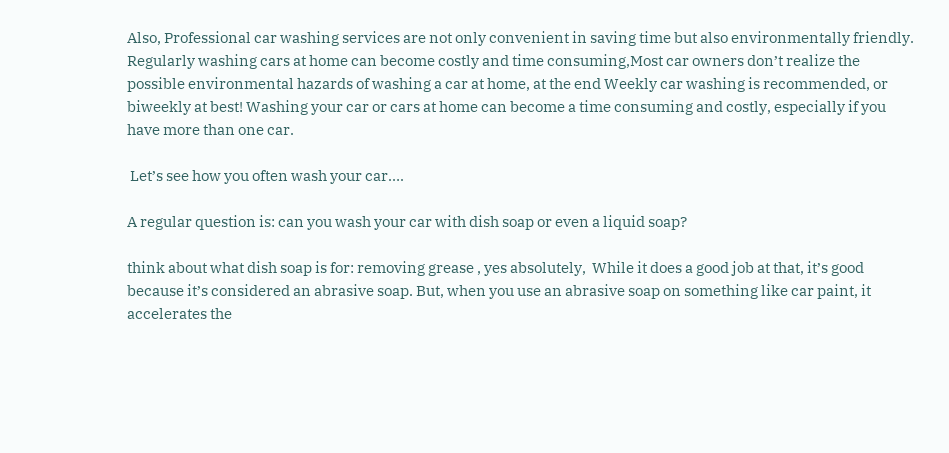Also, Professional car washing services are not only convenient in saving time but also environmentally friendly. Regularly washing cars at home can become costly and time consuming,Most car owners don’t realize the possible environmental hazards of washing a car at home, at the end Weekly car washing is recommended, or biweekly at best! Washing your car or cars at home can become a time consuming and costly, especially if you have more than one car.

 Let’s see how you often wash your car….

A regular question is: can you wash your car with dish soap or even a liquid soap?

think about what dish soap is for: removing grease , yes absolutely,  While it does a good job at that, it’s good because it’s considered an abrasive soap. But, when you use an abrasive soap on something like car paint, it accelerates the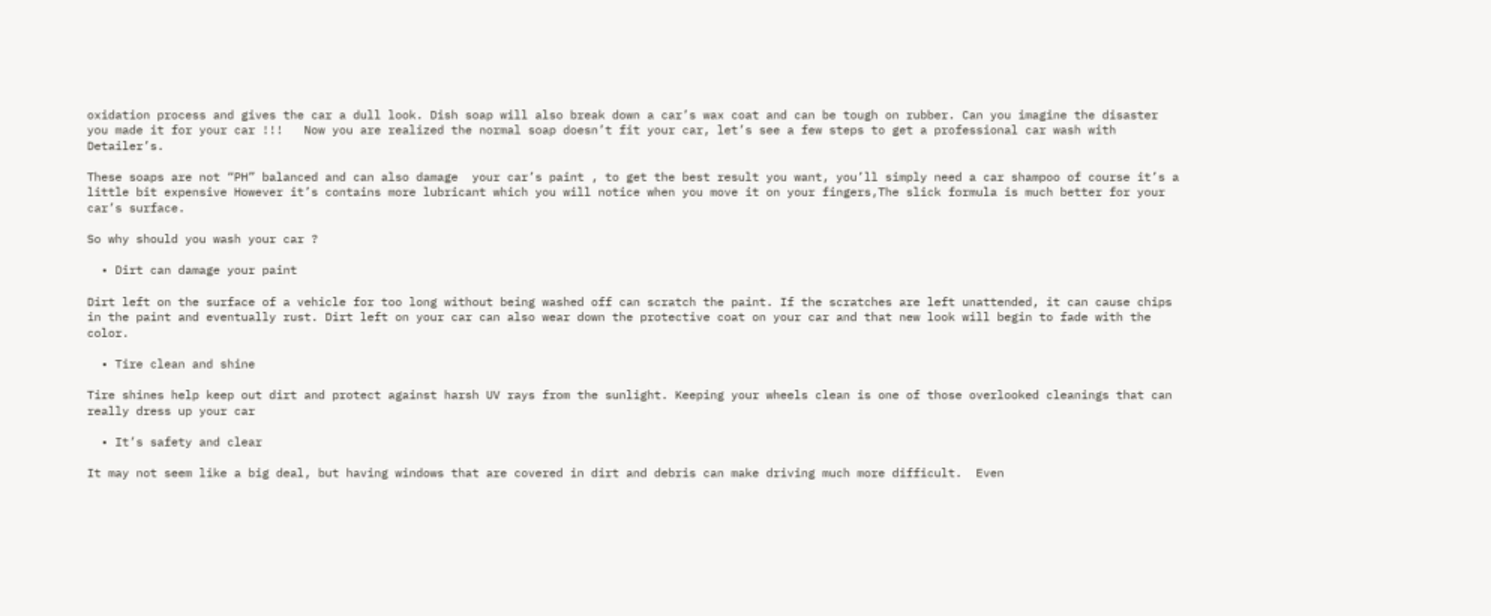oxidation process and gives the car a dull look. Dish soap will also break down a car’s wax coat and can be tough on rubber. Can you imagine the disaster you made it for your car !!!   Now you are realized the normal soap doesn’t fit your car, let’s see a few steps to get a professional car wash with Detailer’s.

These soaps are not “PH” balanced and can also damage  your car’s paint , to get the best result you want, you’ll simply need a car shampoo of course it’s a little bit expensive However it’s contains more lubricant which you will notice when you move it on your fingers,The slick formula is much better for your car’s surface.

So why should you wash your car ?

  • Dirt can damage your paint

Dirt left on the surface of a vehicle for too long without being washed off can scratch the paint. If the scratches are left unattended, it can cause chips in the paint and eventually rust. Dirt left on your car can also wear down the protective coat on your car and that new look will begin to fade with the color.

  • Tire clean and shine

Tire shines help keep out dirt and protect against harsh UV rays from the sunlight. Keeping your wheels clean is one of those overlooked cleanings that can really dress up your car

  • It’s safety and clear

It may not seem like a big deal, but having windows that are covered in dirt and debris can make driving much more difficult.  Even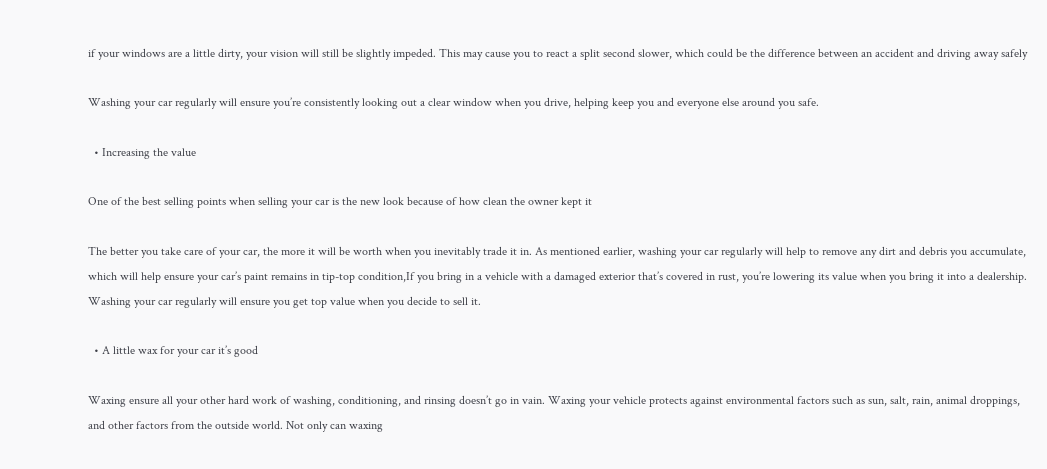if your windows are a little dirty, your vision will still be slightly impeded. This may cause you to react a split second slower, which could be the difference between an accident and driving away safely

Washing your car regularly will ensure you’re consistently looking out a clear window when you drive, helping keep you and everyone else around you safe.

  • Increasing the value

One of the best selling points when selling your car is the new look because of how clean the owner kept it

The better you take care of your car, the more it will be worth when you inevitably trade it in. As mentioned earlier, washing your car regularly will help to remove any dirt and debris you accumulate, which will help ensure your car’s paint remains in tip-top condition,If you bring in a vehicle with a damaged exterior that’s covered in rust, you’re lowering its value when you bring it into a dealership. Washing your car regularly will ensure you get top value when you decide to sell it.

  • A little wax for your car it’s good

Waxing ensure all your other hard work of washing, conditioning, and rinsing doesn’t go in vain. Waxing your vehicle protects against environmental factors such as sun, salt, rain, animal droppings, and other factors from the outside world. Not only can waxing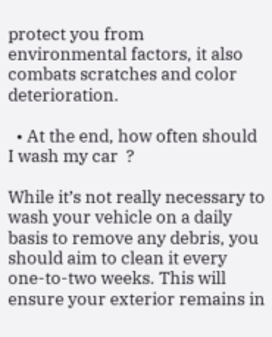protect you from environmental factors, it also combats scratches and color deterioration.

  • At the end, how often should I wash my car  ?

While it’s not really necessary to wash your vehicle on a daily basis to remove any debris, you should aim to clean it every one-to-two weeks. This will ensure your exterior remains in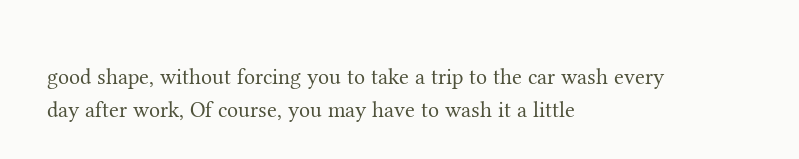good shape, without forcing you to take a trip to the car wash every day after work, Of course, you may have to wash it a little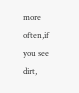more often,if you see dirt,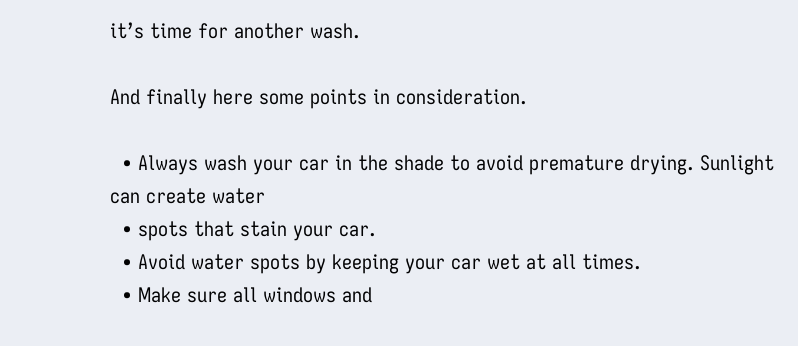it’s time for another wash.

And finally here some points in consideration.

  • Always wash your car in the shade to avoid premature drying. Sunlight can create water
  • spots that stain your car.
  • Avoid water spots by keeping your car wet at all times.
  • Make sure all windows and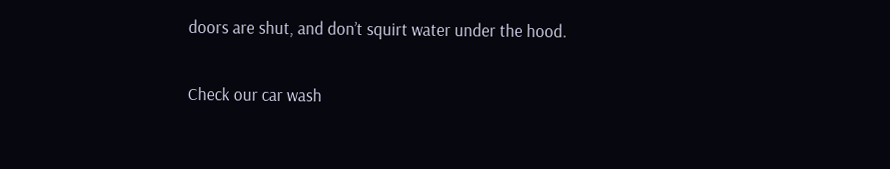doors are shut, and don’t squirt water under the hood.

Check our car wash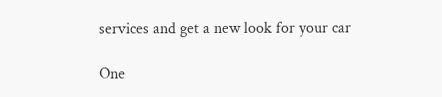services and get a new look for your car

One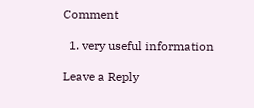Comment

  1. very useful information

Leave a Reply